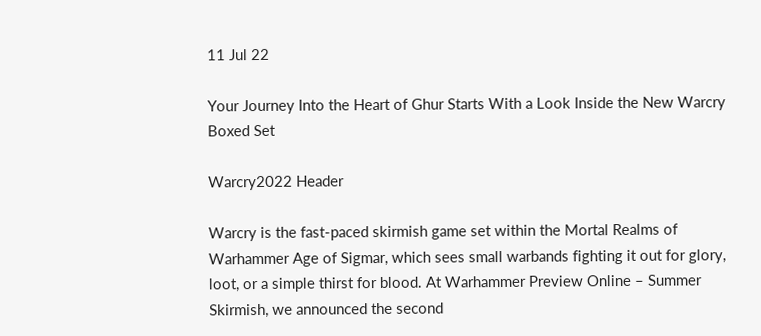11 Jul 22

Your Journey Into the Heart of Ghur Starts With a Look Inside the New Warcry Boxed Set

Warcry2022 Header

Warcry is the fast-paced skirmish game set within the Mortal Realms of Warhammer Age of Sigmar, which sees small warbands fighting it out for glory, loot, or a simple thirst for blood. At Warhammer Preview Online – Summer Skirmish, we announced the second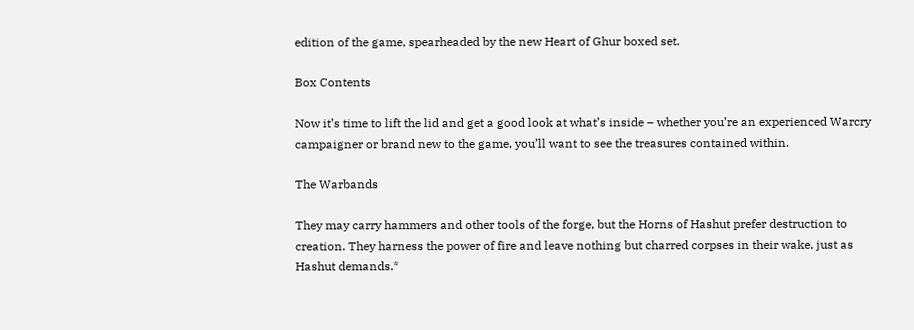edition of the game, spearheaded by the new Heart of Ghur boxed set.

Box Contents

Now it’s time to lift the lid and get a good look at what’s inside – whether you’re an experienced Warcry campaigner or brand new to the game, you’ll want to see the treasures contained within.

The Warbands

They may carry hammers and other tools of the forge, but the Horns of Hashut prefer destruction to creation. They harness the power of fire and leave nothing but charred corpses in their wake, just as Hashut demands.*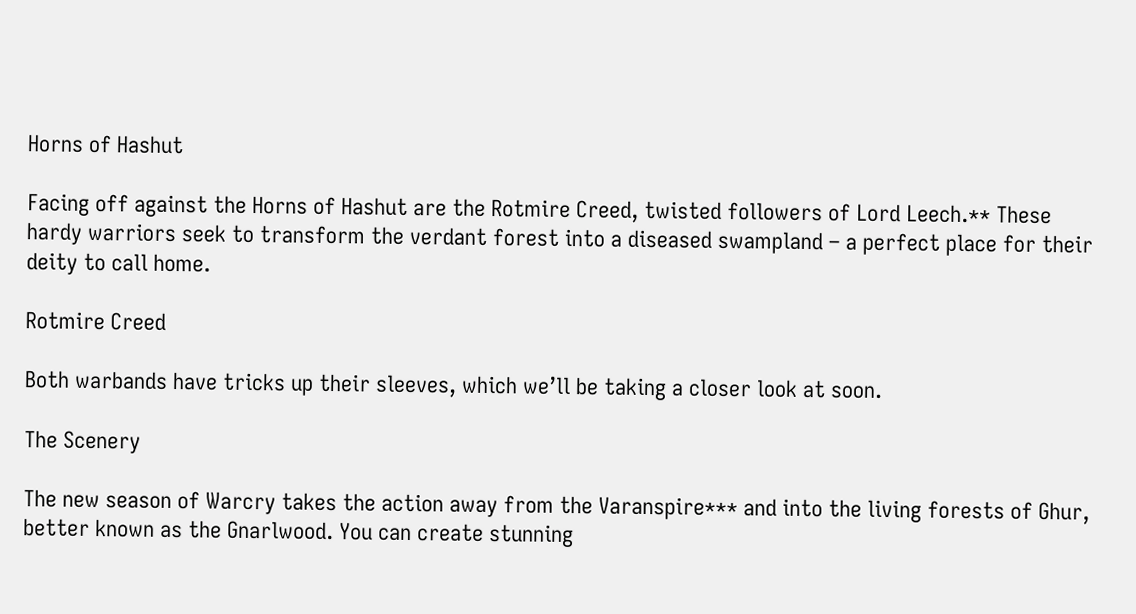Horns of Hashut

Facing off against the Horns of Hashut are the Rotmire Creed, twisted followers of Lord Leech.** These hardy warriors seek to transform the verdant forest into a diseased swampland – a perfect place for their deity to call home.

Rotmire Creed

Both warbands have tricks up their sleeves, which we’ll be taking a closer look at soon.

The Scenery

The new season of Warcry takes the action away from the Varanspire*** and into the living forests of Ghur, better known as the Gnarlwood. You can create stunning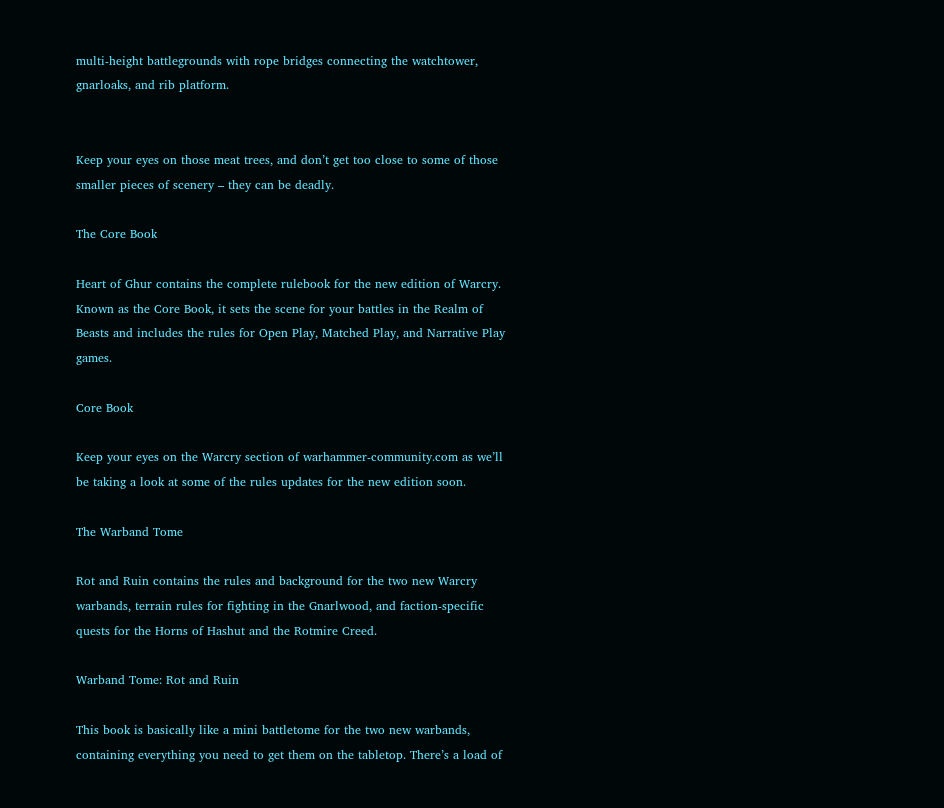multi-height battlegrounds with rope bridges connecting the watchtower, gnarloaks, and rib platform.


Keep your eyes on those meat trees, and don’t get too close to some of those smaller pieces of scenery – they can be deadly.

The Core Book

Heart of Ghur contains the complete rulebook for the new edition of Warcry. Known as the Core Book, it sets the scene for your battles in the Realm of Beasts and includes the rules for Open Play, Matched Play, and Narrative Play games.

Core Book

Keep your eyes on the Warcry section of warhammer-community.com as we’ll be taking a look at some of the rules updates for the new edition soon.

The Warband Tome

Rot and Ruin contains the rules and background for the two new Warcry warbands, terrain rules for fighting in the Gnarlwood, and faction-specific quests for the Horns of Hashut and the Rotmire Creed.

Warband Tome: Rot and Ruin

This book is basically like a mini battletome for the two new warbands, containing everything you need to get them on the tabletop. There’s a load of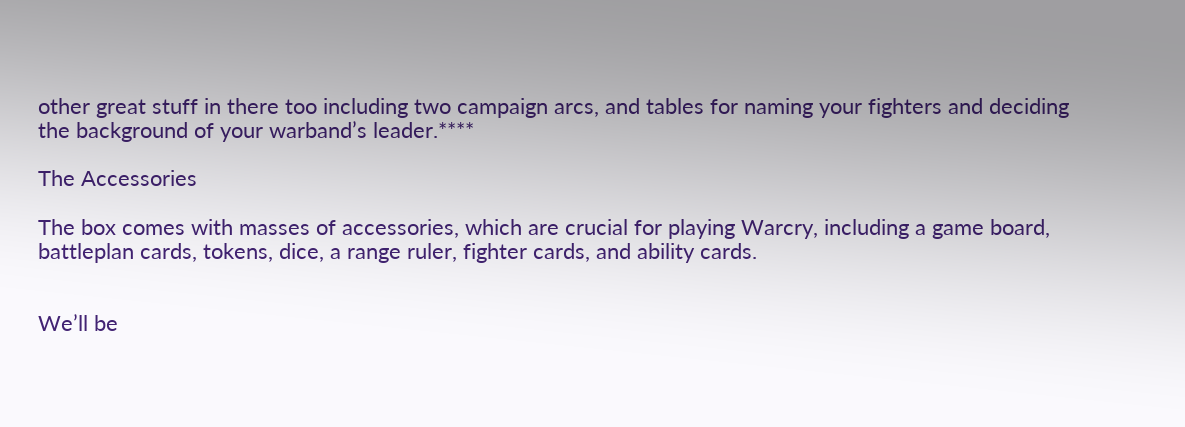other great stuff in there too including two campaign arcs, and tables for naming your fighters and deciding the background of your warband’s leader.****

The Accessories

The box comes with masses of accessories, which are crucial for playing Warcry, including a game board, battleplan cards, tokens, dice, a range ruler, fighter cards, and ability cards.


We’ll be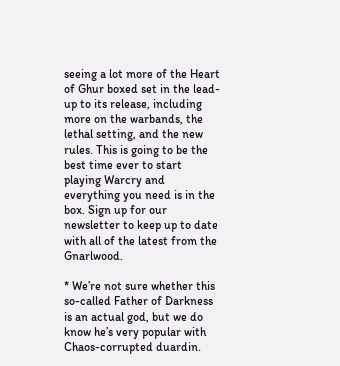seeing a lot more of the Heart of Ghur boxed set in the lead-up to its release, including more on the warbands, the lethal setting, and the new rules. This is going to be the best time ever to start playing Warcry and everything you need is in the box. Sign up for our newsletter to keep up to date with all of the latest from the Gnarlwood.

* We’re not sure whether this so-called Father of Darkness is an actual god, but we do know he’s very popular with Chaos-corrupted duardin.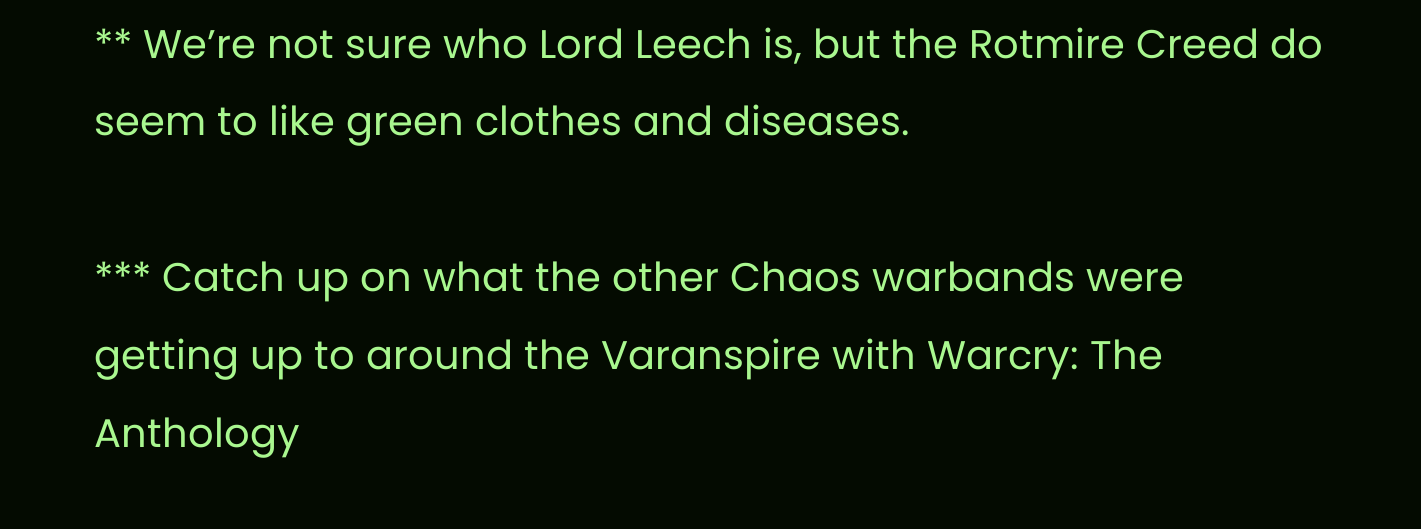** We’re not sure who Lord Leech is, but the Rotmire Creed do seem to like green clothes and diseases.

*** Catch up on what the other Chaos warbands were getting up to around the Varanspire with Warcry: The Anthology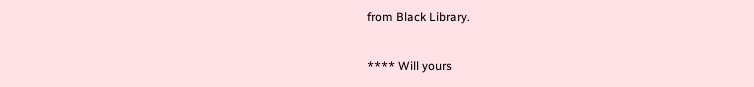from Black Library.

**** Will yours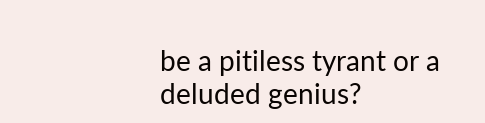be a pitiless tyrant or a deluded genius?